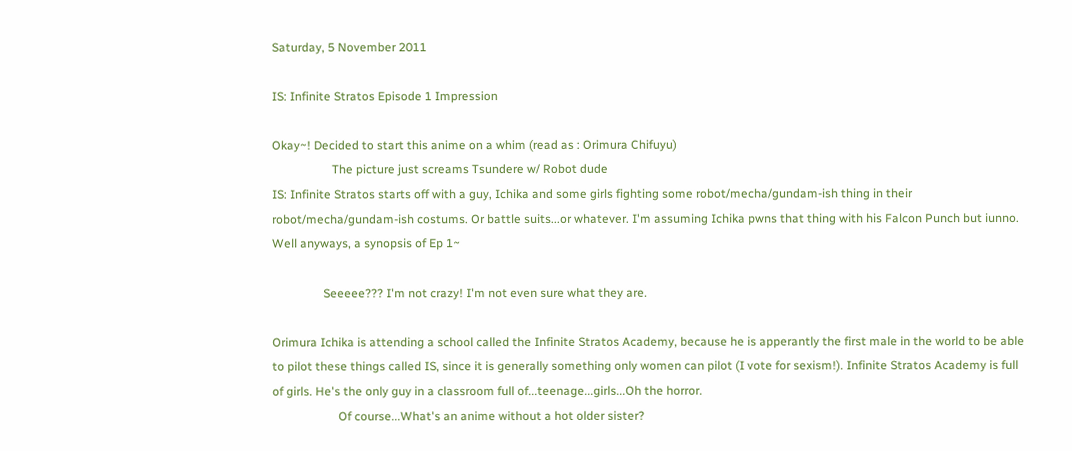Saturday, 5 November 2011

IS: Infinite Stratos Episode 1 Impression

Okay~! Decided to start this anime on a whim (read as : Orimura Chifuyu)
                    The picture just screams Tsundere w/ Robot dude
IS: Infinite Stratos starts off with a guy, Ichika and some girls fighting some robot/mecha/gundam-ish thing in their robot/mecha/gundam-ish costums. Or battle suits...or whatever. I'm assuming Ichika pwns that thing with his Falcon Punch but iunno. Well anyways, a synopsis of Ep 1~

                 Seeeee??? I'm not crazy! I'm not even sure what they are.

Orimura Ichika is attending a school called the Infinite Stratos Academy, because he is apperantly the first male in the world to be able to pilot these things called IS, since it is generally something only women can pilot (I vote for sexism!). Infinite Stratos Academy is full of girls. He's the only guy in a classroom full of...teenage...girls...Oh the horror.
                      Of course...What's an anime without a hot older sister?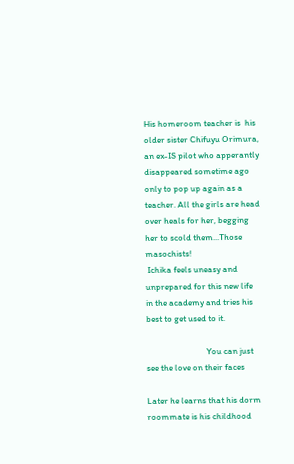His homeroom teacher is  his older sister Chifuyu Orimura, an ex-IS pilot who apperantly disappeared sometime ago only to pop up again as a teacher. All the girls are head over heals for her, begging her to scold them...Those masochists!
 Ichika feels uneasy and unprepared for this new life in the academy and tries his best to get used to it.

                              You can just see the love on their faces

Later he learns that his dorm roommate is his childhood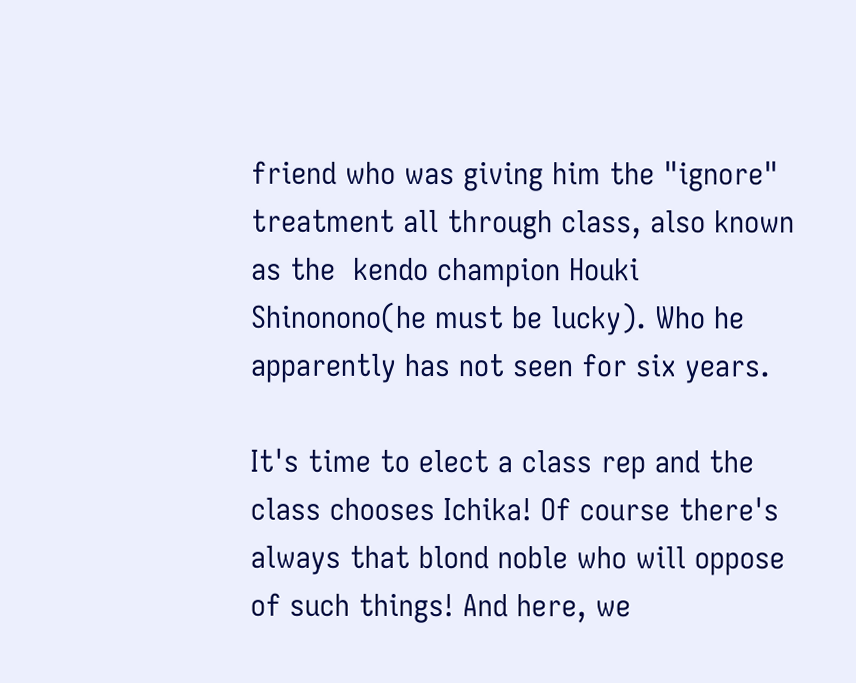friend who was giving him the "ignore" treatment all through class, also known as the  kendo champion Houki Shinonono(he must be lucky). Who he apparently has not seen for six years.

It's time to elect a class rep and the class chooses Ichika! Of course there's always that blond noble who will oppose of such things! And here, we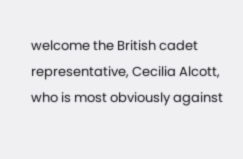welcome the British cadet representative, Cecilia Alcott, who is most obviously against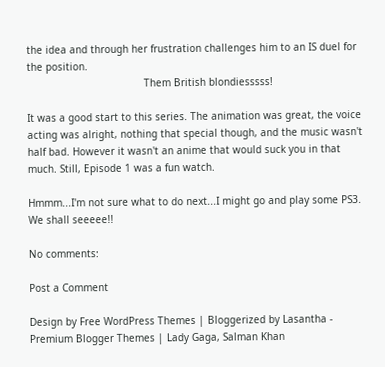the idea and through her frustration challenges him to an IS duel for the position.
                                       Them British blondiesssss!

It was a good start to this series. The animation was great, the voice acting was alright, nothing that special though, and the music wasn't half bad. However it wasn't an anime that would suck you in that much. Still, Episode 1 was a fun watch.

Hmmm...I'm not sure what to do next...I might go and play some PS3. We shall seeeee!!

No comments:

Post a Comment

Design by Free WordPress Themes | Bloggerized by Lasantha - Premium Blogger Themes | Lady Gaga, Salman Khan